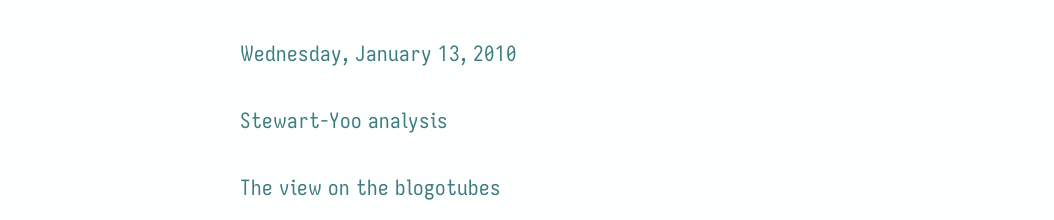Wednesday, January 13, 2010

Stewart-Yoo analysis

The view on the blogotubes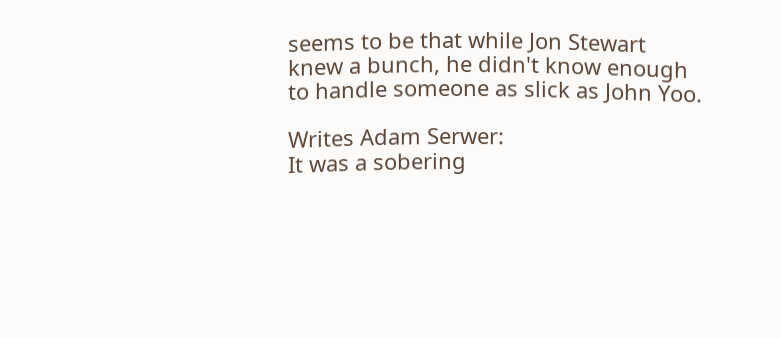seems to be that while Jon Stewart knew a bunch, he didn't know enough to handle someone as slick as John Yoo.

Writes Adam Serwer:
It was a sobering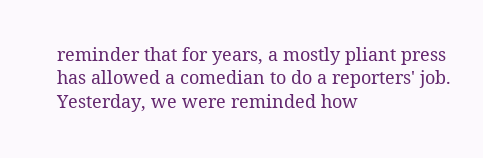reminder that for years, a mostly pliant press has allowed a comedian to do a reporters' job. Yesterday, we were reminded how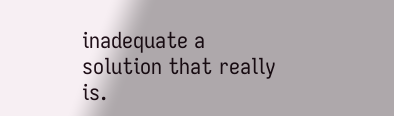inadequate a solution that really is.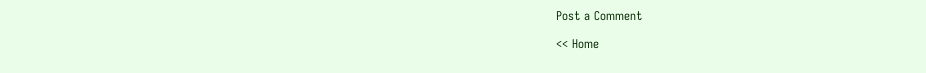Post a Comment

<< Home